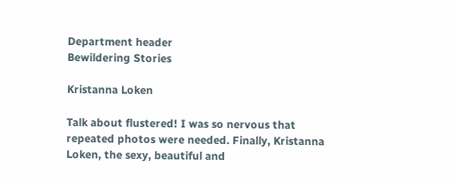Department header
Bewildering Stories

Kristanna Loken

Talk about flustered! I was so nervous that repeated photos were needed. Finally, Kristanna Loken, the sexy, beautiful and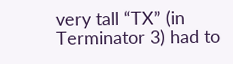very tall “TX” (in Terminator 3) had to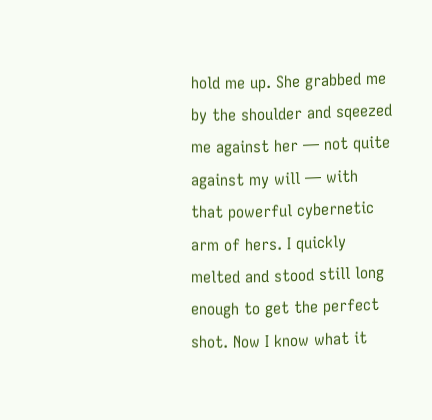hold me up. She grabbed me by the shoulder and sqeezed me against her — not quite against my will — with that powerful cybernetic arm of hers. I quickly melted and stood still long enough to get the perfect shot. Now I know what it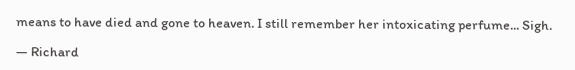means to have died and gone to heaven. I still remember her intoxicating perfume... Sigh.

— Richard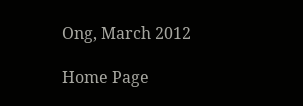Ong, March 2012

Home Page